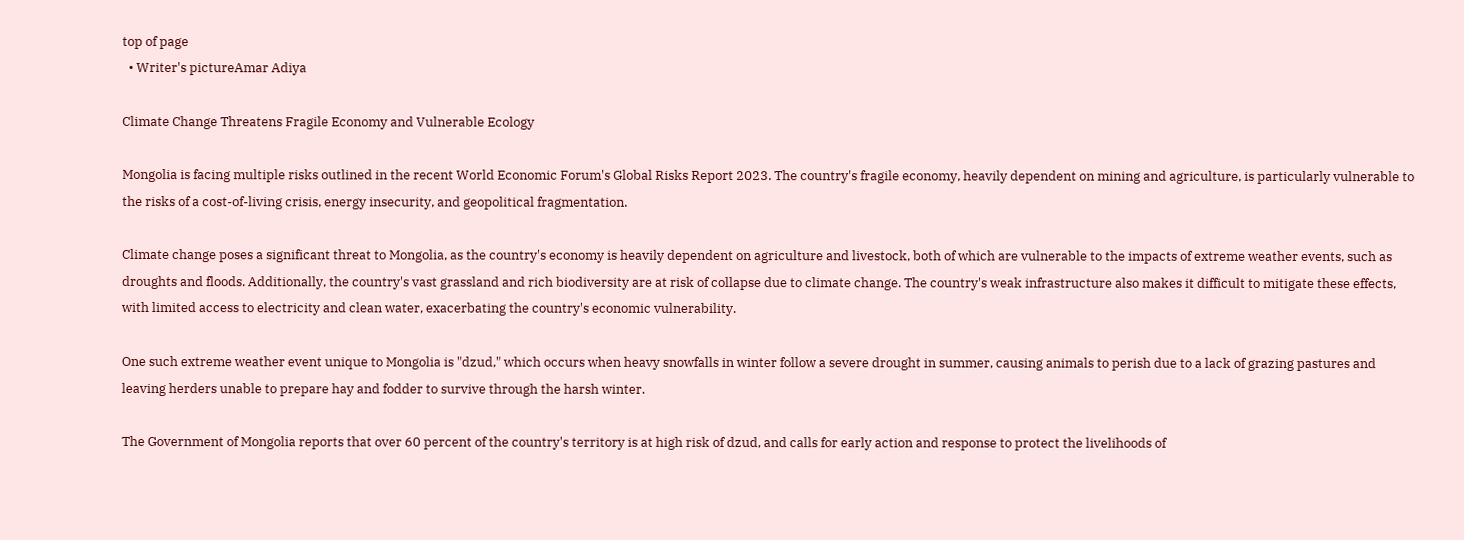top of page
  • Writer's pictureAmar Adiya

Climate Change Threatens Fragile Economy and Vulnerable Ecology

Mongolia is facing multiple risks outlined in the recent World Economic Forum's Global Risks Report 2023. The country's fragile economy, heavily dependent on mining and agriculture, is particularly vulnerable to the risks of a cost-of-living crisis, energy insecurity, and geopolitical fragmentation.

Climate change poses a significant threat to Mongolia, as the country's economy is heavily dependent on agriculture and livestock, both of which are vulnerable to the impacts of extreme weather events, such as droughts and floods. Additionally, the country's vast grassland and rich biodiversity are at risk of collapse due to climate change. The country's weak infrastructure also makes it difficult to mitigate these effects, with limited access to electricity and clean water, exacerbating the country's economic vulnerability.

One such extreme weather event unique to Mongolia is "dzud," which occurs when heavy snowfalls in winter follow a severe drought in summer, causing animals to perish due to a lack of grazing pastures and leaving herders unable to prepare hay and fodder to survive through the harsh winter.

The Government of Mongolia reports that over 60 percent of the country's territory is at high risk of dzud, and calls for early action and response to protect the livelihoods of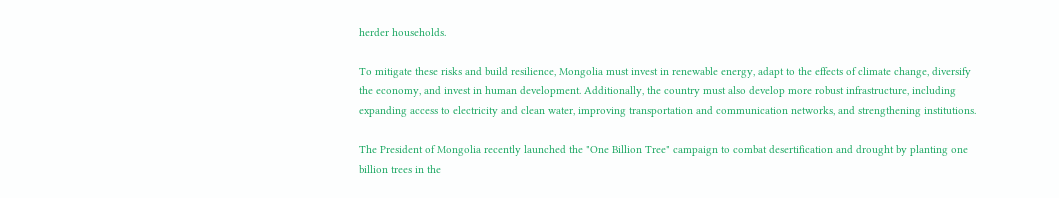herder households.

To mitigate these risks and build resilience, Mongolia must invest in renewable energy, adapt to the effects of climate change, diversify the economy, and invest in human development. Additionally, the country must also develop more robust infrastructure, including expanding access to electricity and clean water, improving transportation and communication networks, and strengthening institutions.

The President of Mongolia recently launched the "One Billion Tree" campaign to combat desertification and drought by planting one billion trees in the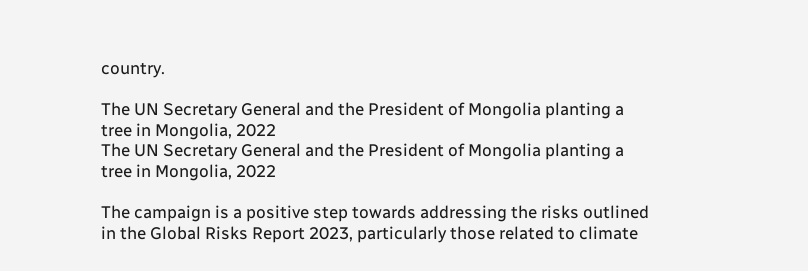country.

The UN Secretary General and the President of Mongolia planting a tree in Mongolia, 2022
The UN Secretary General and the President of Mongolia planting a tree in Mongolia, 2022

The campaign is a positive step towards addressing the risks outlined in the Global Risks Report 2023, particularly those related to climate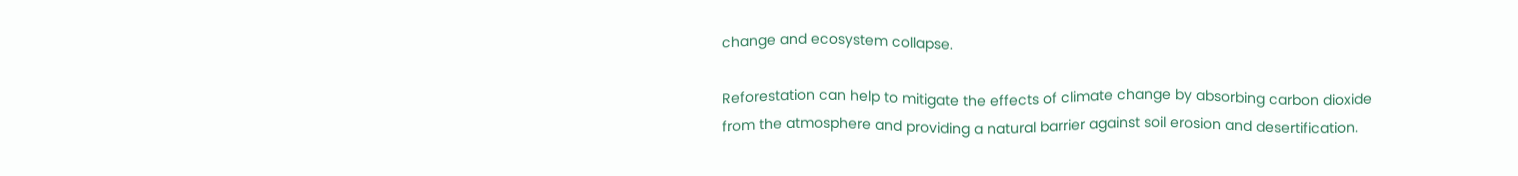change and ecosystem collapse.

Reforestation can help to mitigate the effects of climate change by absorbing carbon dioxide from the atmosphere and providing a natural barrier against soil erosion and desertification.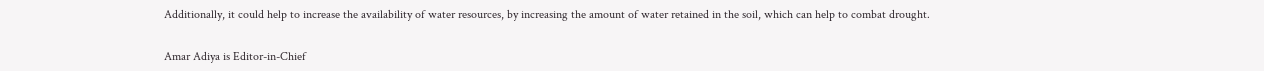Additionally, it could help to increase the availability of water resources, by increasing the amount of water retained in the soil, which can help to combat drought.


Amar Adiya is Editor-in-Chief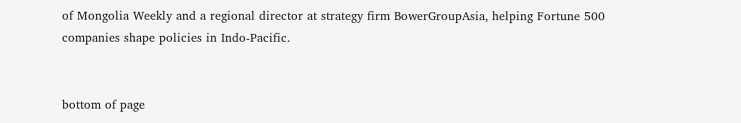of Mongolia Weekly and a regional director at strategy firm BowerGroupAsia, helping Fortune 500 companies shape policies in Indo-Pacific.


bottom of page